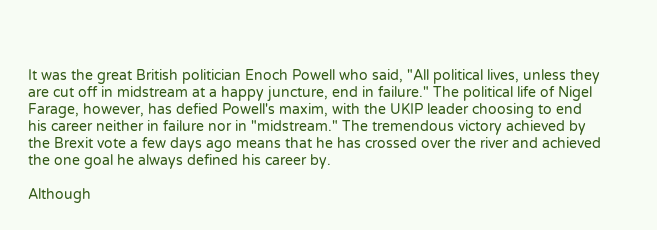It was the great British politician Enoch Powell who said, "All political lives, unless they are cut off in midstream at a happy juncture, end in failure." The political life of Nigel Farage, however, has defied Powell's maxim, with the UKIP leader choosing to end his career neither in failure nor in "midstream." The tremendous victory achieved by the Brexit vote a few days ago means that he has crossed over the river and achieved the one goal he always defined his career by.

Although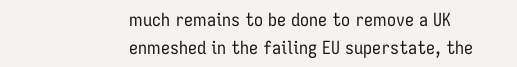much remains to be done to remove a UK enmeshed in the failing EU superstate, the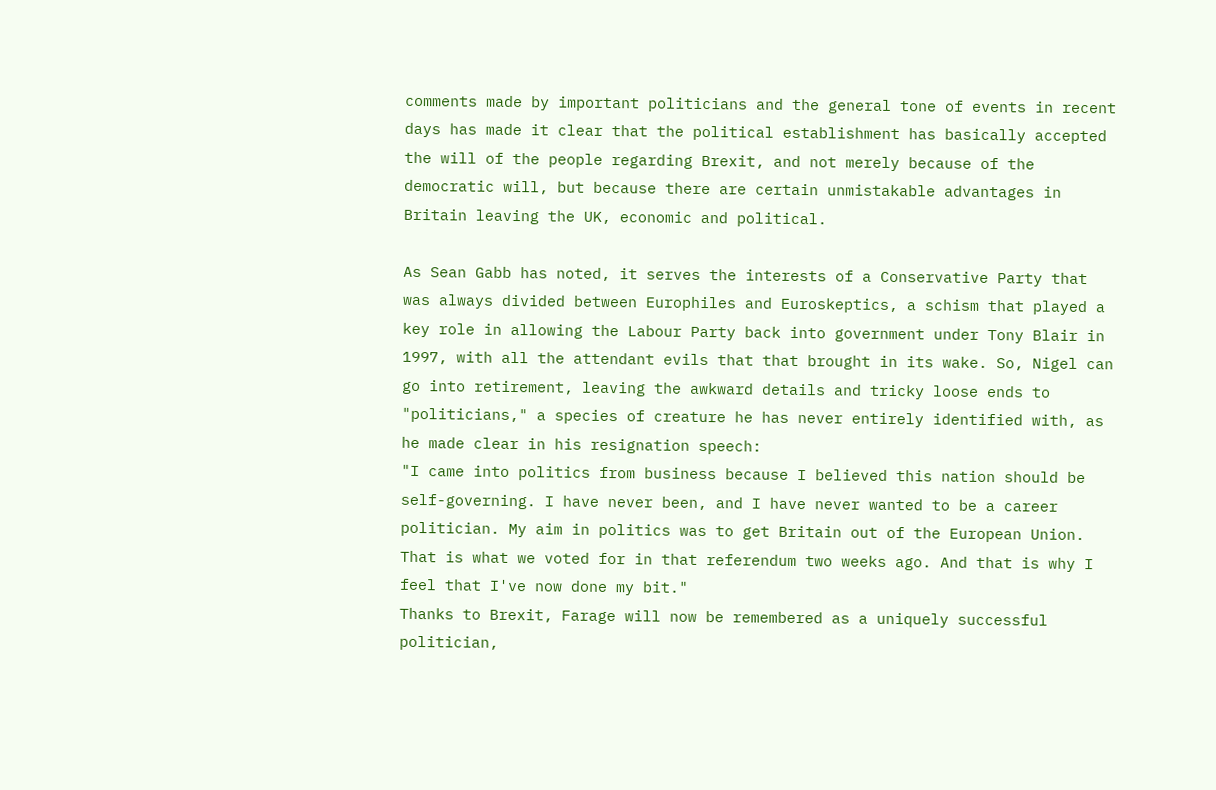comments made by important politicians and the general tone of events in recent days has made it clear that the political establishment has basically accepted the will of the people regarding Brexit, and not merely because of the democratic will, but because there are certain unmistakable advantages in Britain leaving the UK, economic and political.

As Sean Gabb has noted, it serves the interests of a Conservative Party that was always divided between Europhiles and Euroskeptics, a schism that played a key role in allowing the Labour Party back into government under Tony Blair in 1997, with all the attendant evils that that brought in its wake. So, Nigel can go into retirement, leaving the awkward details and tricky loose ends to "politicians," a species of creature he has never entirely identified with, as he made clear in his resignation speech:
"I came into politics from business because I believed this nation should be self-governing. I have never been, and I have never wanted to be a career politician. My aim in politics was to get Britain out of the European Union. That is what we voted for in that referendum two weeks ago. And that is why I feel that I've now done my bit."
Thanks to Brexit, Farage will now be remembered as a uniquely successful politician,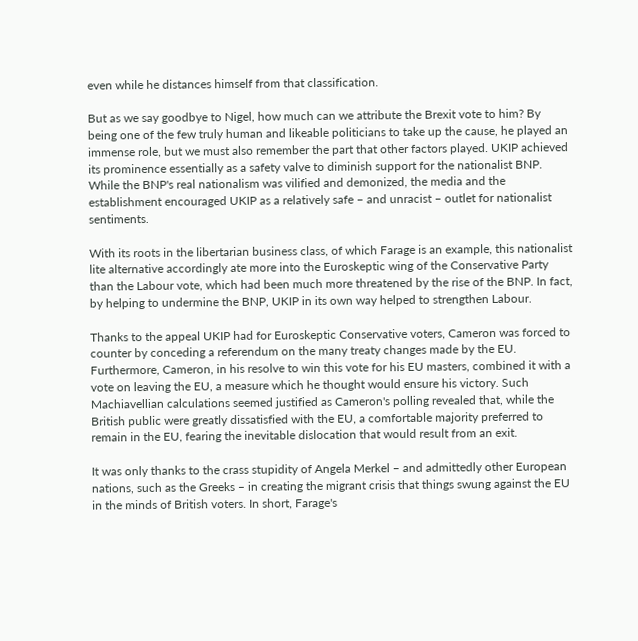even while he distances himself from that classification.

But as we say goodbye to Nigel, how much can we attribute the Brexit vote to him? By being one of the few truly human and likeable politicians to take up the cause, he played an immense role, but we must also remember the part that other factors played. UKIP achieved its prominence essentially as a safety valve to diminish support for the nationalist BNP. While the BNP's real nationalism was vilified and demonized, the media and the establishment encouraged UKIP as a relatively safe – and unracist – outlet for nationalist sentiments.

With its roots in the libertarian business class, of which Farage is an example, this nationalist lite alternative accordingly ate more into the Euroskeptic wing of the Conservative Party than the Labour vote, which had been much more threatened by the rise of the BNP. In fact, by helping to undermine the BNP, UKIP in its own way helped to strengthen Labour.

Thanks to the appeal UKIP had for Euroskeptic Conservative voters, Cameron was forced to counter by conceding a referendum on the many treaty changes made by the EU. Furthermore, Cameron, in his resolve to win this vote for his EU masters, combined it with a vote on leaving the EU, a measure which he thought would ensure his victory. Such Machiavellian calculations seemed justified as Cameron's polling revealed that, while the British public were greatly dissatisfied with the EU, a comfortable majority preferred to remain in the EU, fearing the inevitable dislocation that would result from an exit.

It was only thanks to the crass stupidity of Angela Merkel – and admittedly other European nations, such as the Greeks – in creating the migrant crisis that things swung against the EU in the minds of British voters. In short, Farage's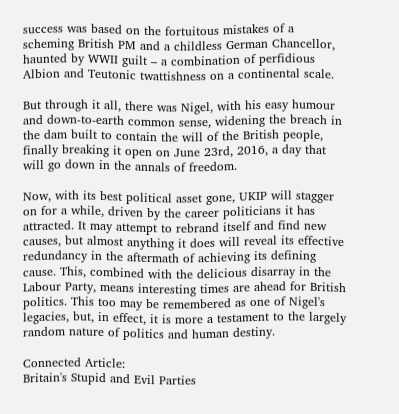success was based on the fortuitous mistakes of a scheming British PM and a childless German Chancellor, haunted by WWII guilt – a combination of perfidious Albion and Teutonic twattishness on a continental scale.

But through it all, there was Nigel, with his easy humour and down-to-earth common sense, widening the breach in the dam built to contain the will of the British people, finally breaking it open on June 23rd, 2016, a day that will go down in the annals of freedom.

Now, with its best political asset gone, UKIP will stagger on for a while, driven by the career politicians it has attracted. It may attempt to rebrand itself and find new causes, but almost anything it does will reveal its effective redundancy in the aftermath of achieving its defining cause. This, combined with the delicious disarray in the Labour Party, means interesting times are ahead for British politics. This too may be remembered as one of Nigel's legacies, but, in effect, it is more a testament to the largely random nature of politics and human destiny.

Connected Article:
Britain's Stupid and Evil Parties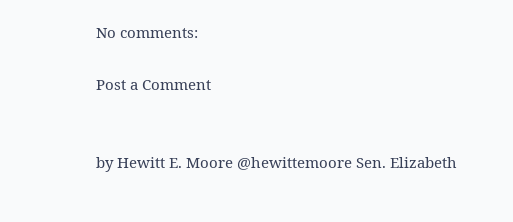No comments:

Post a Comment


by Hewitt E. Moore @hewittemoore Sen. Elizabeth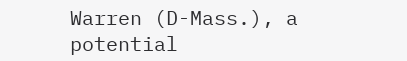Warren (D-Mass.), a potential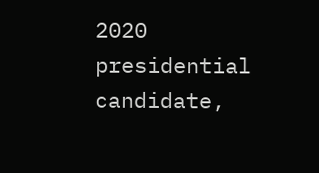2020 presidential candidate,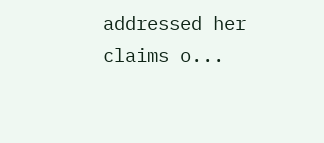addressed her claims o...